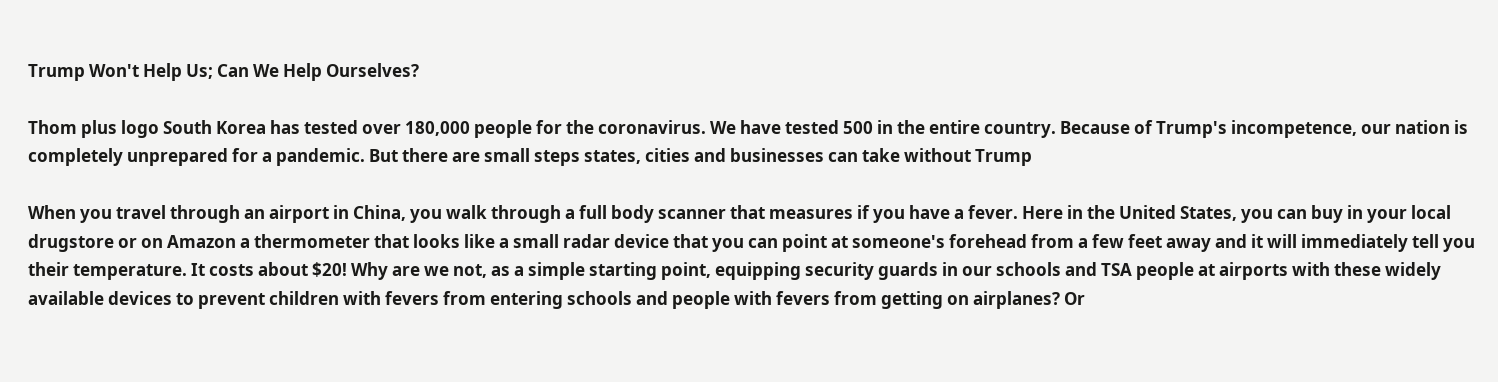Trump Won't Help Us; Can We Help Ourselves?

Thom plus logo South Korea has tested over 180,000 people for the coronavirus. We have tested 500 in the entire country. Because of Trump's incompetence, our nation is completely unprepared for a pandemic. But there are small steps states, cities and businesses can take without Trump

When you travel through an airport in China, you walk through a full body scanner that measures if you have a fever. Here in the United States, you can buy in your local drugstore or on Amazon a thermometer that looks like a small radar device that you can point at someone's forehead from a few feet away and it will immediately tell you their temperature. It costs about $20! Why are we not, as a simple starting point, equipping security guards in our schools and TSA people at airports with these widely available devices to prevent children with fevers from entering schools and people with fevers from getting on airplanes? Or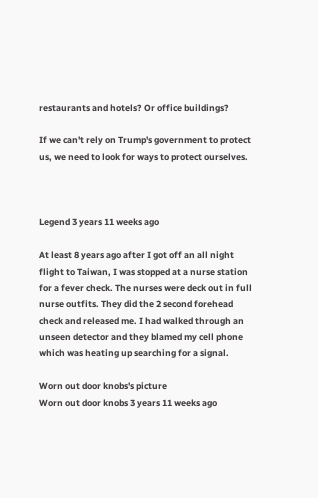restaurants and hotels? Or office buildings?

If we can't rely on Trump's government to protect us, we need to look for ways to protect ourselves.



Legend 3 years 11 weeks ago

At least 8 years ago after I got off an all night flight to Taiwan, I was stopped at a nurse station for a fever check. The nurses were deck out in full nurse outfits. They did the 2 second forehead check and released me. I had walked through an unseen detector and they blamed my cell phone which was heating up searching for a signal.

Worn out door knobs's picture
Worn out door knobs 3 years 11 weeks ago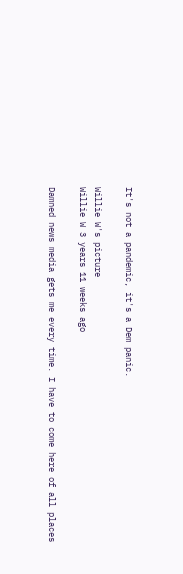It's not a pandemic, it's a Dem panic.

Willie W's picture
Willie W 3 years 11 weeks ago

Damned news media gets me every time. I have to come here of all places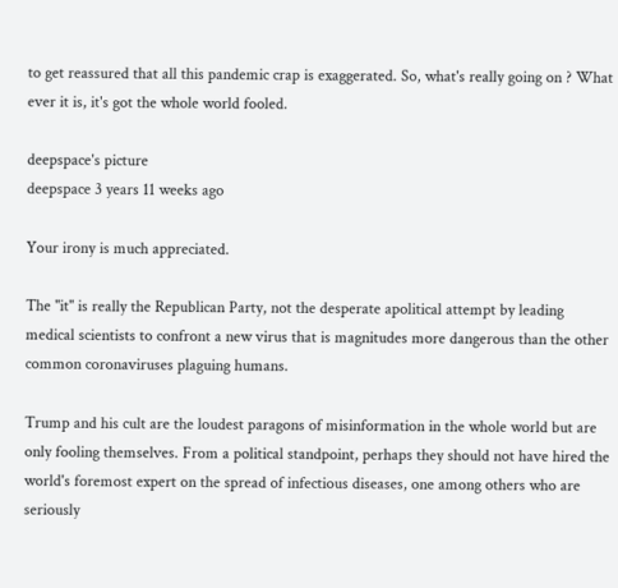to get reassured that all this pandemic crap is exaggerated. So, what's really going on ? What ever it is, it's got the whole world fooled.

deepspace's picture
deepspace 3 years 11 weeks ago

Your irony is much appreciated.

The "it" is really the Republican Party, not the desperate apolitical attempt by leading medical scientists to confront a new virus that is magnitudes more dangerous than the other common coronaviruses plaguing humans.

Trump and his cult are the loudest paragons of misinformation in the whole world but are only fooling themselves. From a political standpoint, perhaps they should not have hired the world's foremost expert on the spread of infectious diseases, one among others who are seriously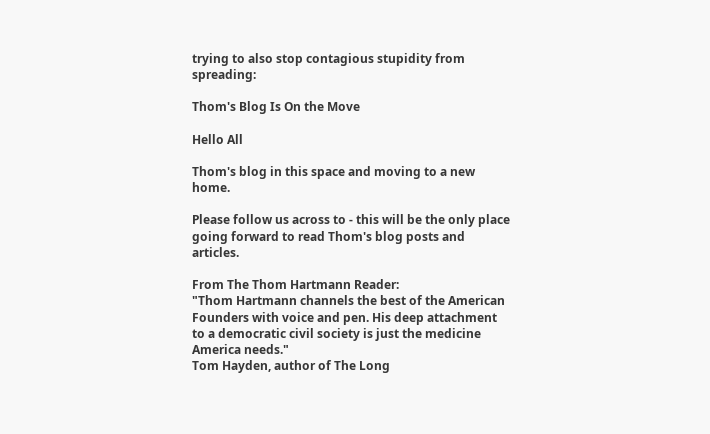trying to also stop contagious stupidity from spreading:

Thom's Blog Is On the Move

Hello All

Thom's blog in this space and moving to a new home.

Please follow us across to - this will be the only place going forward to read Thom's blog posts and articles.

From The Thom Hartmann Reader:
"Thom Hartmann channels the best of the American Founders with voice and pen. His deep attachment to a democratic civil society is just the medicine America needs."
Tom Hayden, author of The Long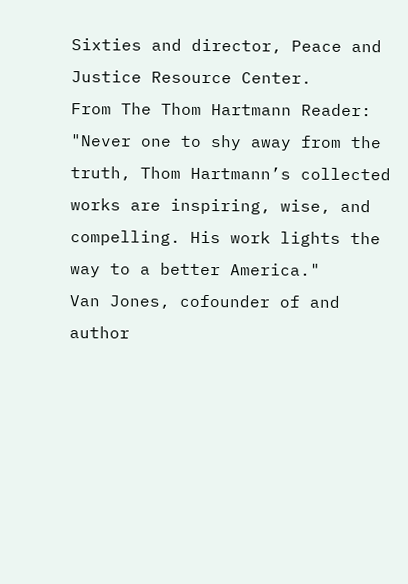Sixties and director, Peace and Justice Resource Center.
From The Thom Hartmann Reader:
"Never one to shy away from the truth, Thom Hartmann’s collected works are inspiring, wise, and compelling. His work lights the way to a better America."
Van Jones, cofounder of and author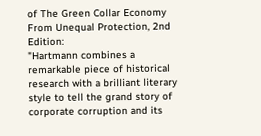of The Green Collar Economy
From Unequal Protection, 2nd Edition:
"Hartmann combines a remarkable piece of historical research with a brilliant literary style to tell the grand story of corporate corruption and its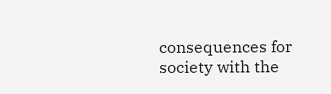consequences for society with the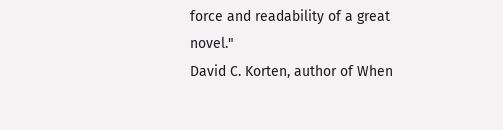force and readability of a great novel."
David C. Korten, author of When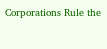Corporations Rule the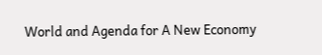World and Agenda for A New Economy